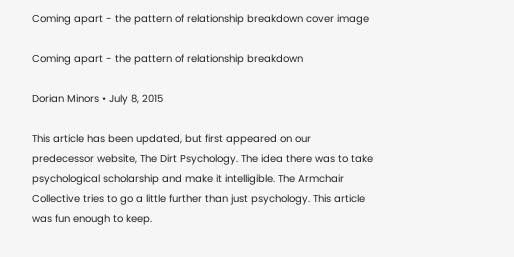Coming apart - the pattern of relationship breakdown cover image

Coming apart - the pattern of relationship breakdown

Dorian Minors • July 8, 2015

This article has been updated, but first appeared on our predecessor website, The Dirt Psychology. The idea there was to take psychological scholarship and make it intelligible. The Armchair Collective tries to go a little further than just psychology. This article was fun enough to keep.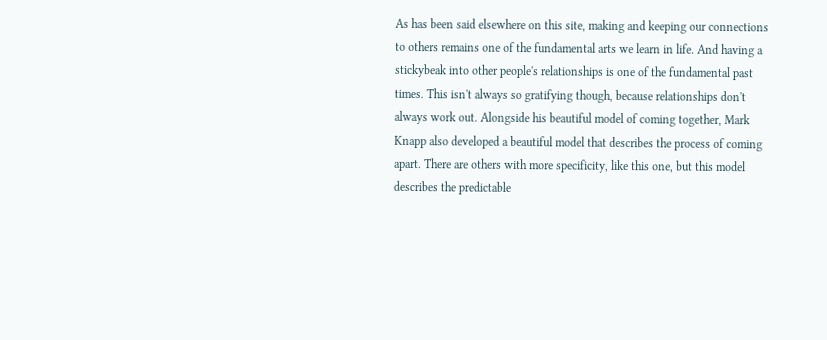As has been said elsewhere on this site, making and keeping our connections to others remains one of the fundamental arts we learn in life. And having a stickybeak into other people's relationships is one of the fundamental past times. This isn't always so gratifying though, because relationships don't always work out. Alongside his beautiful model of coming together, Mark Knapp also developed a beautiful model that describes the process of coming apart. There are others with more specificity, like this one, but this model describes the predictable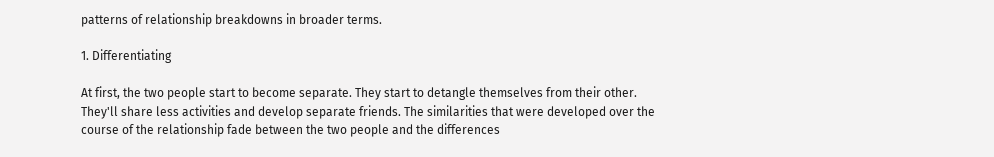patterns of relationship breakdowns in broader terms.

1. Differentiating

At first, the two people start to become separate. They start to detangle themselves from their other. They'll share less activities and develop separate friends. The similarities that were developed over the course of the relationship fade between the two people and the differences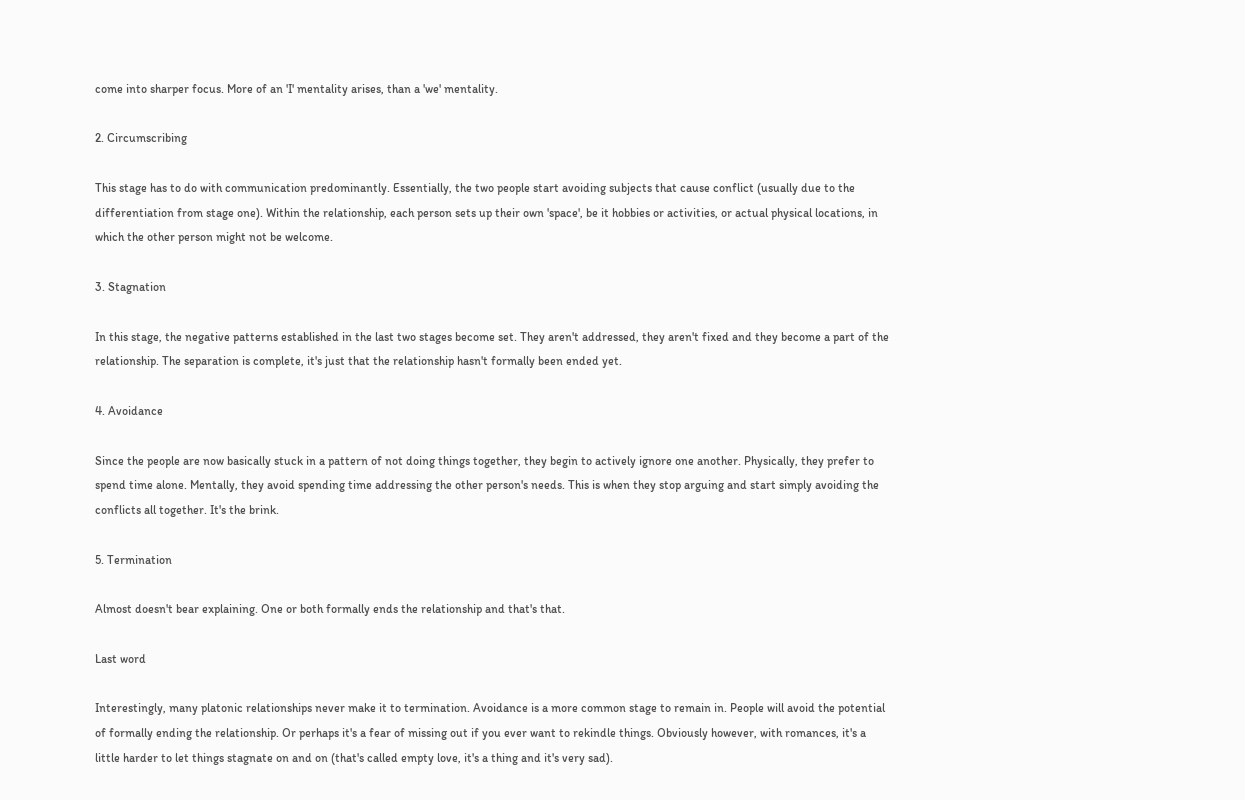come into sharper focus. More of an 'I' mentality arises, than a 'we' mentality.

2. Circumscribing

This stage has to do with communication predominantly. Essentially, the two people start avoiding subjects that cause conflict (usually due to the differentiation from stage one). Within the relationship, each person sets up their own 'space', be it hobbies or activities, or actual physical locations, in which the other person might not be welcome.

3. Stagnation

In this stage, the negative patterns established in the last two stages become set. They aren't addressed, they aren't fixed and they become a part of the relationship. The separation is complete, it's just that the relationship hasn't formally been ended yet.

4. Avoidance

Since the people are now basically stuck in a pattern of not doing things together, they begin to actively ignore one another. Physically, they prefer to spend time alone. Mentally, they avoid spending time addressing the other person's needs. This is when they stop arguing and start simply avoiding the conflicts all together. It's the brink.

5. Termination

Almost doesn't bear explaining. One or both formally ends the relationship and that's that.

Last word

Interestingly, many platonic relationships never make it to termination. Avoidance is a more common stage to remain in. People will avoid the potential of formally ending the relationship. Or perhaps it's a fear of missing out if you ever want to rekindle things. Obviously however, with romances, it's a little harder to let things stagnate on and on (that's called empty love, it's a thing and it's very sad).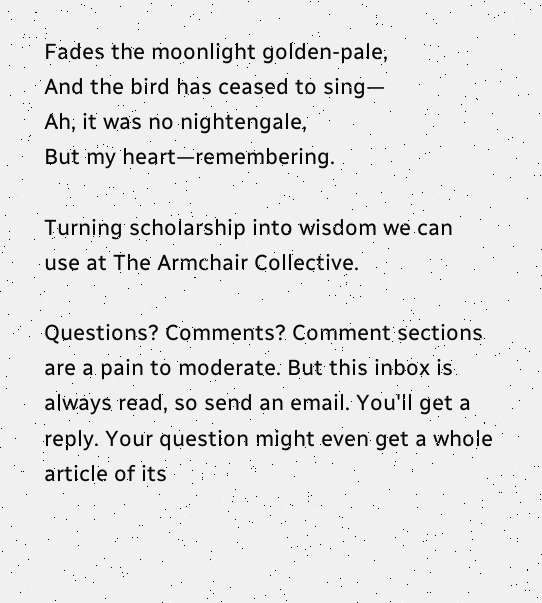Fades the moonlight golden-pale,
And the bird has ceased to sing—
Ah, it was no nightengale,
But my heart—remembering.

Turning scholarship into wisdom we can use at The Armchair Collective.

Questions? Comments? Comment sections are a pain to moderate. But this inbox is always read, so send an email. You'll get a reply. Your question might even get a whole article of its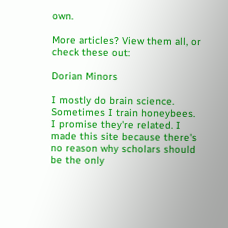own.

More articles? View them all, or check these out:

Dorian Minors

I mostly do brain science. Sometimes I train honeybees. I promise they're related. I made this site because there's no reason why scholars should be the only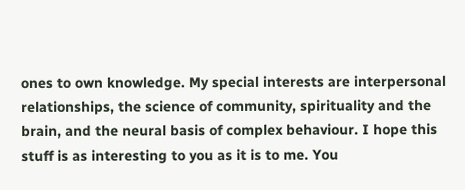ones to own knowledge. My special interests are interpersonal relationships, the science of community, spirituality and the brain, and the neural basis of complex behaviour. I hope this stuff is as interesting to you as it is to me. You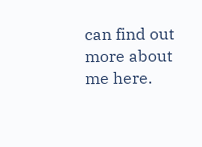can find out more about me here.